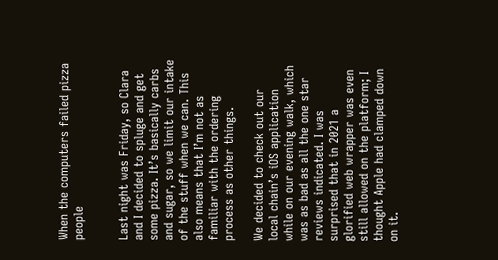When the computers failed pizza people


Last night was Friday, so Clara and I decided to spluge and get some pizza. It’s basically carbs and sugar, so we limit our intake of the stuff when we can. This also means that I’m not as familiar with the ordering process as other things.

We decided to check out our local chain’s iOS application while on our evening walk, which was as bad as all the one star reviews indicated. I was surprised that in 2021 a glorified web wrapper was even still allowed on the platform; I thought Apple had clamped down on it.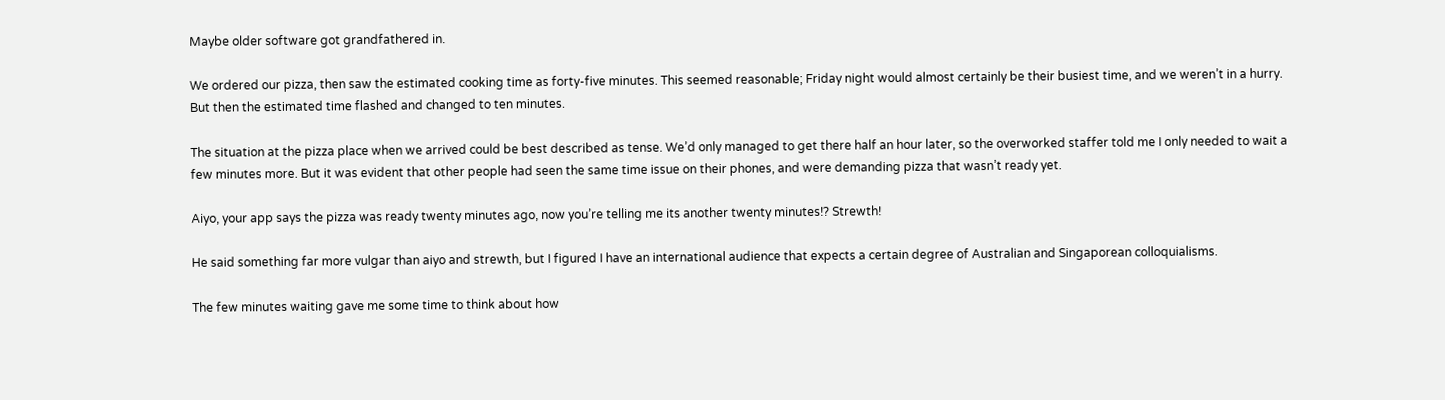Maybe older software got grandfathered in.

We ordered our pizza, then saw the estimated cooking time as forty-five minutes. This seemed reasonable; Friday night would almost certainly be their busiest time, and we weren’t in a hurry. But then the estimated time flashed and changed to ten minutes.

The situation at the pizza place when we arrived could be best described as tense. We’d only managed to get there half an hour later, so the overworked staffer told me I only needed to wait a few minutes more. But it was evident that other people had seen the same time issue on their phones, and were demanding pizza that wasn’t ready yet.

Aiyo, your app says the pizza was ready twenty minutes ago, now you’re telling me its another twenty minutes!? Strewth!

He said something far more vulgar than aiyo and strewth, but I figured I have an international audience that expects a certain degree of Australian and Singaporean colloquialisms.

The few minutes waiting gave me some time to think about how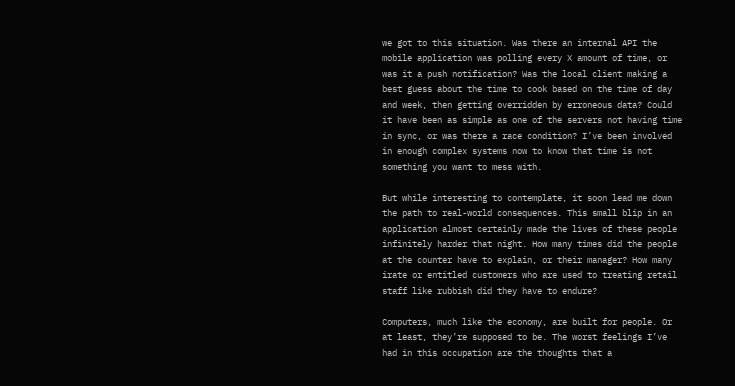we got to this situation. Was there an internal API the mobile application was polling every X amount of time, or was it a push notification? Was the local client making a best guess about the time to cook based on the time of day and week, then getting overridden by erroneous data? Could it have been as simple as one of the servers not having time in sync, or was there a race condition? I’ve been involved in enough complex systems now to know that time is not something you want to mess with.

But while interesting to contemplate, it soon lead me down the path to real-world consequences. This small blip in an application almost certainly made the lives of these people infinitely harder that night. How many times did the people at the counter have to explain, or their manager? How many irate or entitled customers who are used to treating retail staff like rubbish did they have to endure?

Computers, much like the economy, are built for people. Or at least, they’re supposed to be. The worst feelings I’ve had in this occupation are the thoughts that a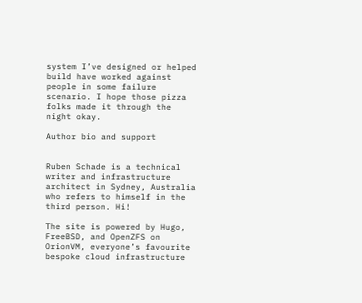system I’ve designed or helped build have worked against people in some failure scenario. I hope those pizza folks made it through the night okay.

Author bio and support


Ruben Schade is a technical writer and infrastructure architect in Sydney, Australia who refers to himself in the third person. Hi!

The site is powered by Hugo, FreeBSD, and OpenZFS on OrionVM, everyone’s favourite bespoke cloud infrastructure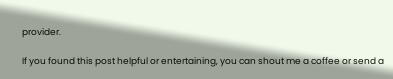provider.

If you found this post helpful or entertaining, you can shout me a coffee or send a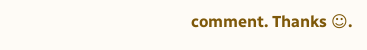comment. Thanks ☺.